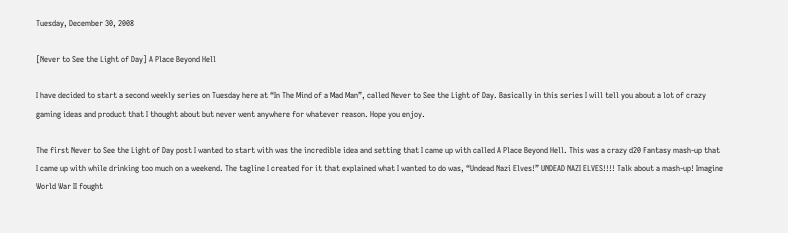Tuesday, December 30, 2008

[Never to See the Light of Day] A Place Beyond Hell

I have decided to start a second weekly series on Tuesday here at “In The Mind of a Mad Man”, called Never to See the Light of Day. Basically in this series I will tell you about a lot of crazy gaming ideas and product that I thought about but never went anywhere for whatever reason. Hope you enjoy.

The first Never to See the Light of Day post I wanted to start with was the incredible idea and setting that I came up with called A Place Beyond Hell. This was a crazy d20 Fantasy mash-up that I came up with while drinking too much on a weekend. The tagline I created for it that explained what I wanted to do was, “Undead Nazi Elves!” UNDEAD NAZI ELVES!!!! Talk about a mash-up! Imagine World War II fought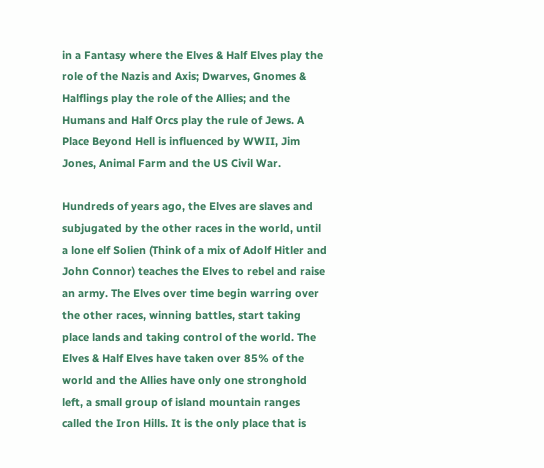in a Fantasy where the Elves & Half Elves play the role of the Nazis and Axis; Dwarves, Gnomes & Halflings play the role of the Allies; and the Humans and Half Orcs play the rule of Jews. A Place Beyond Hell is influenced by WWII, Jim Jones, Animal Farm and the US Civil War.

Hundreds of years ago, the Elves are slaves and subjugated by the other races in the world, until a lone elf Solien (Think of a mix of Adolf Hitler and John Connor) teaches the Elves to rebel and raise an army. The Elves over time begin warring over the other races, winning battles, start taking place lands and taking control of the world. The Elves & Half Elves have taken over 85% of the world and the Allies have only one stronghold left, a small group of island mountain ranges called the Iron Hills. It is the only place that is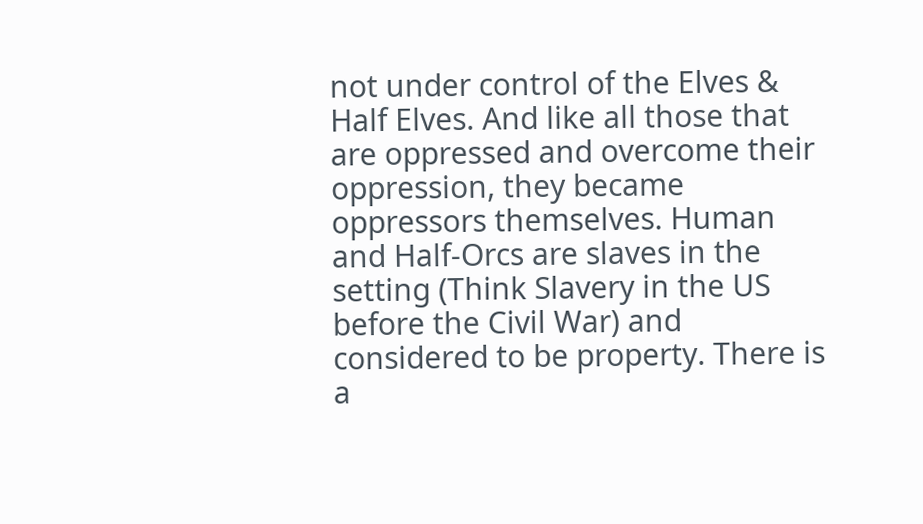not under control of the Elves & Half Elves. And like all those that are oppressed and overcome their oppression, they became oppressors themselves. Human and Half-Orcs are slaves in the setting (Think Slavery in the US before the Civil War) and considered to be property. There is a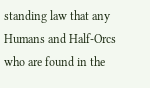standing law that any Humans and Half-Orcs who are found in the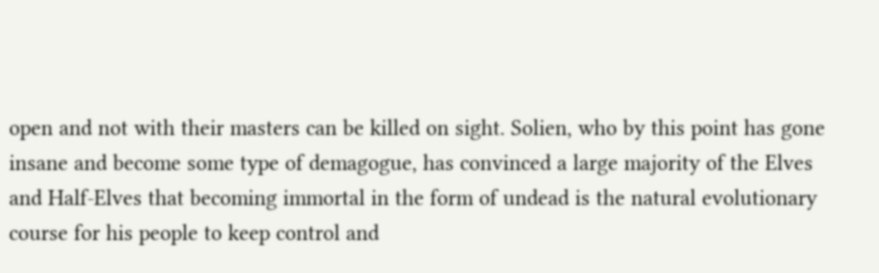open and not with their masters can be killed on sight. Solien, who by this point has gone insane and become some type of demagogue, has convinced a large majority of the Elves and Half-Elves that becoming immortal in the form of undead is the natural evolutionary course for his people to keep control and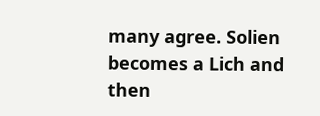many agree. Solien becomes a Lich and then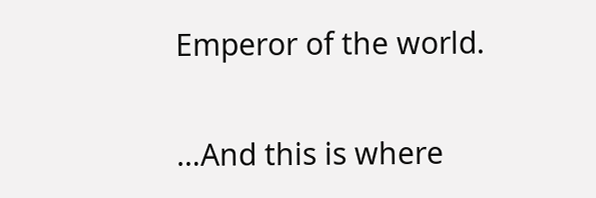Emperor of the world.

…And this is where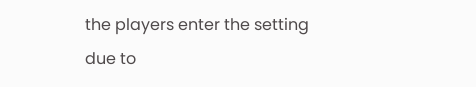the players enter the setting due to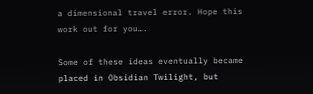a dimensional travel error. Hope this work out for you….

Some of these ideas eventually became placed in Obsidian Twilight, but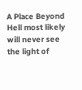A Place Beyond Hell most likely will never see the light of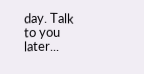day. Talk to you later...